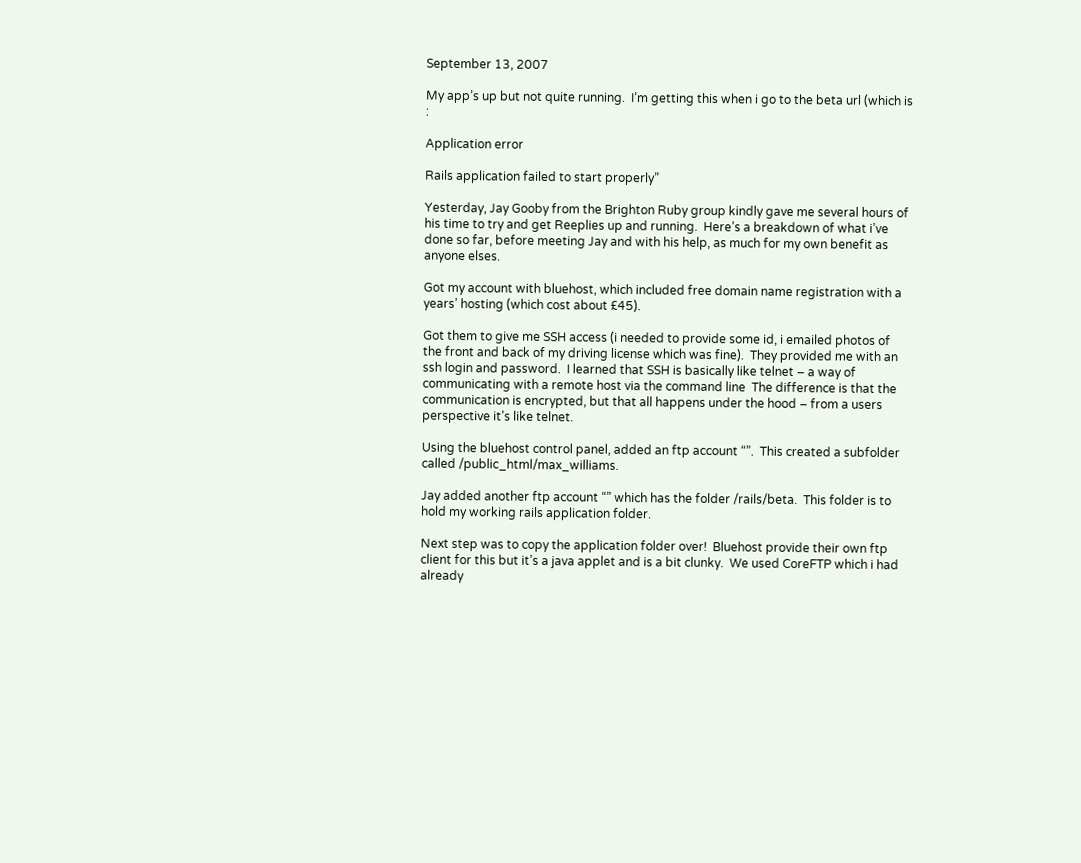September 13, 2007

My app’s up but not quite running.  I’m getting this when i go to the beta url (which is :

Application error

Rails application failed to start properly”

Yesterday, Jay Gooby from the Brighton Ruby group kindly gave me several hours of his time to try and get Reeplies up and running.  Here’s a breakdown of what i’ve done so far, before meeting Jay and with his help, as much for my own benefit as anyone elses.

Got my account with bluehost, which included free domain name registration with a years’ hosting (which cost about £45).

Got them to give me SSH access (i needed to provide some id, i emailed photos of the front and back of my driving license which was fine).  They provided me with an ssh login and password.  I learned that SSH is basically like telnet – a way of communicating with a remote host via the command line  The difference is that the communication is encrypted, but that all happens under the hood – from a users perspective it’s like telnet.

Using the bluehost control panel, added an ftp account “”.  This created a subfolder called /public_html/max_williams.

Jay added another ftp account “” which has the folder /rails/beta.  This folder is to hold my working rails application folder.

Next step was to copy the application folder over!  Bluehost provide their own ftp client for this but it’s a java applet and is a bit clunky.  We used CoreFTP which i had already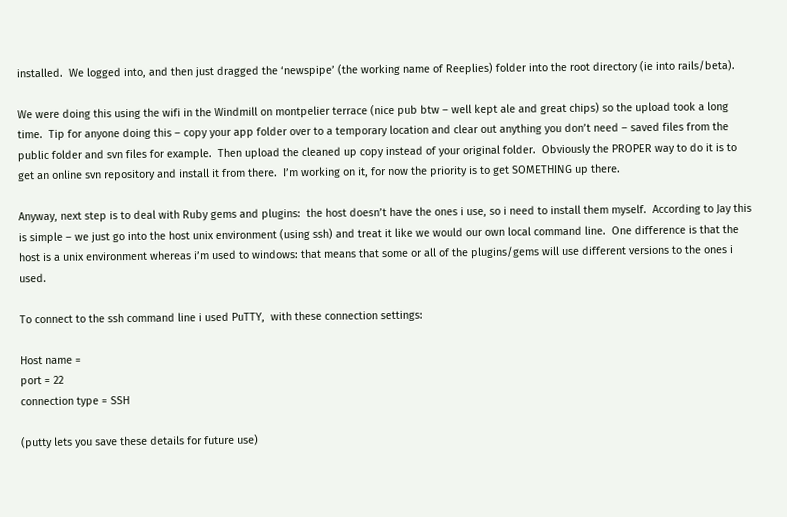installed.  We logged into, and then just dragged the ‘newspipe’ (the working name of Reeplies) folder into the root directory (ie into rails/beta).

We were doing this using the wifi in the Windmill on montpelier terrace (nice pub btw – well kept ale and great chips) so the upload took a long time.  Tip for anyone doing this – copy your app folder over to a temporary location and clear out anything you don’t need – saved files from the public folder and svn files for example.  Then upload the cleaned up copy instead of your original folder.  Obviously the PROPER way to do it is to get an online svn repository and install it from there.  I’m working on it, for now the priority is to get SOMETHING up there.

Anyway, next step is to deal with Ruby gems and plugins:  the host doesn’t have the ones i use, so i need to install them myself.  According to Jay this is simple – we just go into the host unix environment (using ssh) and treat it like we would our own local command line.  One difference is that the host is a unix environment whereas i’m used to windows: that means that some or all of the plugins/gems will use different versions to the ones i used.

To connect to the ssh command line i used PuTTY,  with these connection settings:

Host name =
port = 22
connection type = SSH

(putty lets you save these details for future use)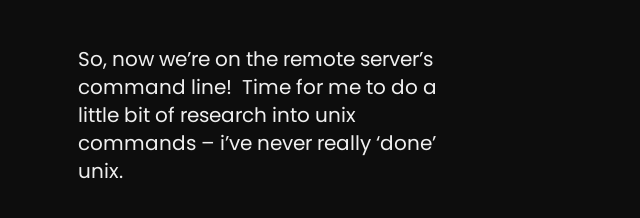So, now we’re on the remote server’s command line!  Time for me to do a little bit of research into unix commands – i’ve never really ‘done’ unix.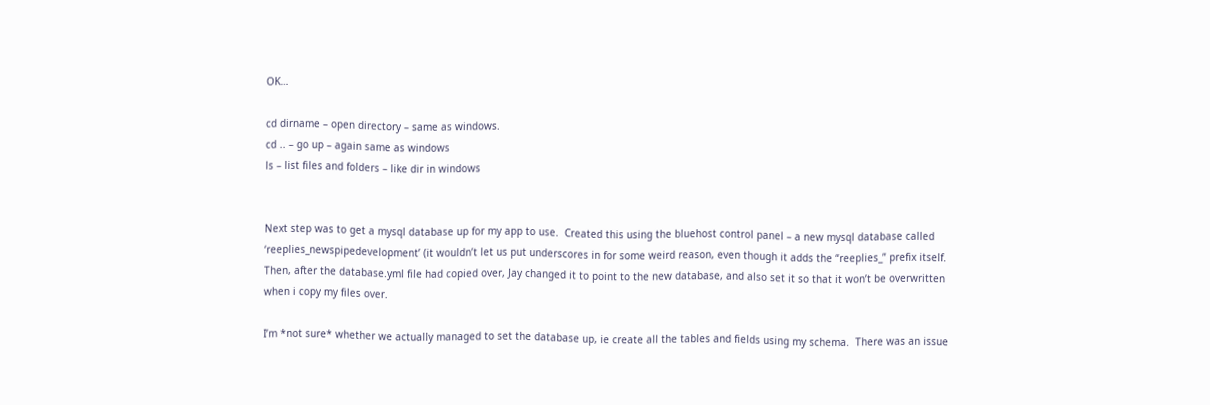OK…

cd dirname – open directory – same as windows.
cd .. – go up – again same as windows
ls – list files and folders – like dir in windows


Next step was to get a mysql database up for my app to use.  Created this using the bluehost control panel – a new mysql database called ‘reeplies_newspipedevelopment’ (it wouldn’t let us put underscores in for some weird reason, even though it adds the “reeplies_” prefix itself.  Then, after the database.yml file had copied over, Jay changed it to point to the new database, and also set it so that it won’t be overwritten when i copy my files over.

I’m *not sure* whether we actually managed to set the database up, ie create all the tables and fields using my schema.  There was an issue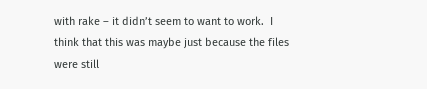with rake – it didn’t seem to want to work.  I think that this was maybe just because the files were still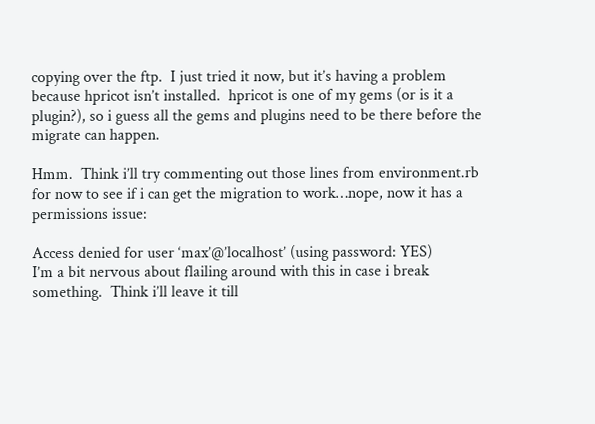copying over the ftp.  I just tried it now, but it’s having a problem because hpricot isn’t installed.  hpricot is one of my gems (or is it a plugin?), so i guess all the gems and plugins need to be there before the migrate can happen.

Hmm.  Think i’ll try commenting out those lines from environment.rb for now to see if i can get the migration to work…nope, now it has a permissions issue:

Access denied for user ‘max’@’localhost’ (using password: YES)
I’m a bit nervous about flailing around with this in case i break something.  Think i’ll leave it till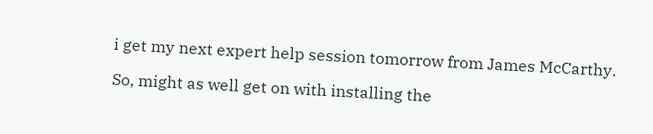i get my next expert help session tomorrow from James McCarthy.

So, might as well get on with installing the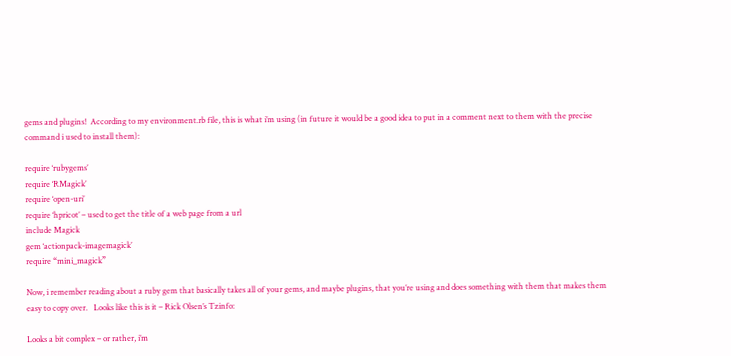gems and plugins!  According to my environment.rb file, this is what i’m using (in future it would be a good idea to put in a comment next to them with the precise command i used to install them):

require ‘rubygems’
require ‘RMagick’
require ‘open-uri’
require ‘hpricot’ – used to get the title of a web page from a url
include Magick
gem ‘actionpack-imagemagick’
require “mini_magick”

Now, i remember reading about a ruby gem that basically takes all of your gems, and maybe plugins, that you’re using and does something with them that makes them easy to copy over.   Looks like this is it – Rick Olsen’s Tzinfo:

Looks a bit complex – or rather, i’m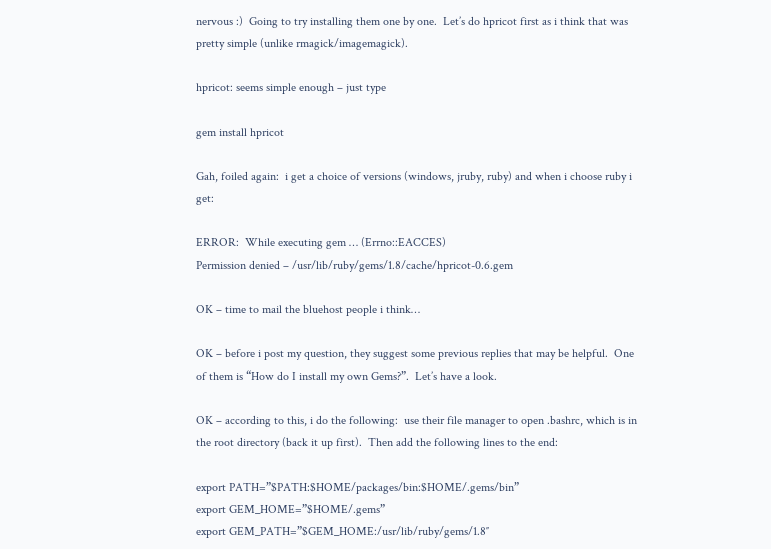nervous :)  Going to try installing them one by one.  Let’s do hpricot first as i think that was pretty simple (unlike rmagick/imagemagick).

hpricot: seems simple enough – just type

gem install hpricot

Gah, foiled again:  i get a choice of versions (windows, jruby, ruby) and when i choose ruby i get:

ERROR:  While executing gem … (Errno::EACCES)
Permission denied – /usr/lib/ruby/gems/1.8/cache/hpricot-0.6.gem

OK – time to mail the bluehost people i think…

OK – before i post my question, they suggest some previous replies that may be helpful.  One of them is “How do I install my own Gems?”.  Let’s have a look.

OK – according to this, i do the following:  use their file manager to open .bashrc, which is in the root directory (back it up first).  Then add the following lines to the end:

export PATH=”$PATH:$HOME/packages/bin:$HOME/.gems/bin”
export GEM_HOME=”$HOME/.gems”
export GEM_PATH=”$GEM_HOME:/usr/lib/ruby/gems/1.8″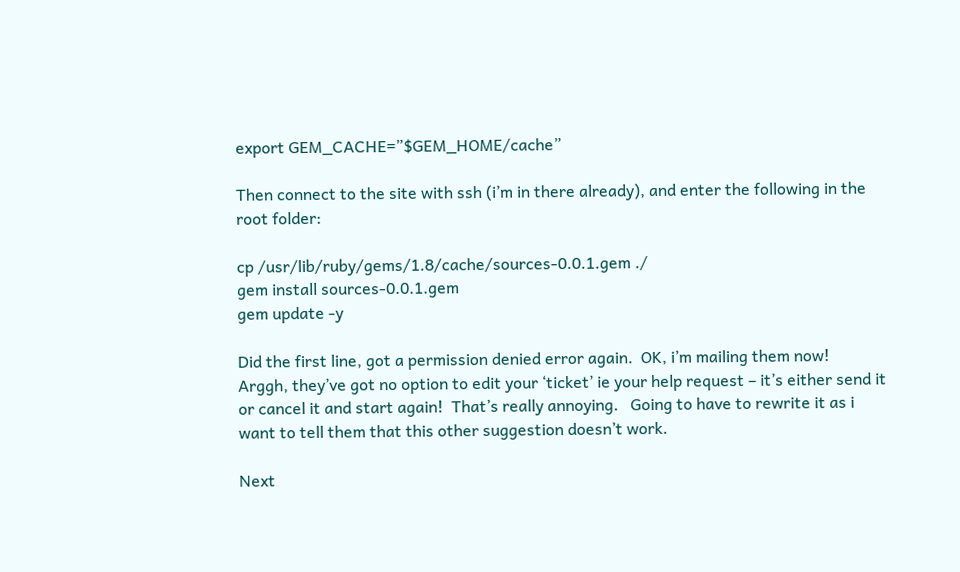export GEM_CACHE=”$GEM_HOME/cache”

Then connect to the site with ssh (i’m in there already), and enter the following in the root folder:

cp /usr/lib/ruby/gems/1.8/cache/sources-0.0.1.gem ./
gem install sources-0.0.1.gem
gem update -y

Did the first line, got a permission denied error again.  OK, i’m mailing them now!  Arggh, they’ve got no option to edit your ‘ticket’ ie your help request – it’s either send it or cancel it and start again!  That’s really annoying.   Going to have to rewrite it as i want to tell them that this other suggestion doesn’t work.

Next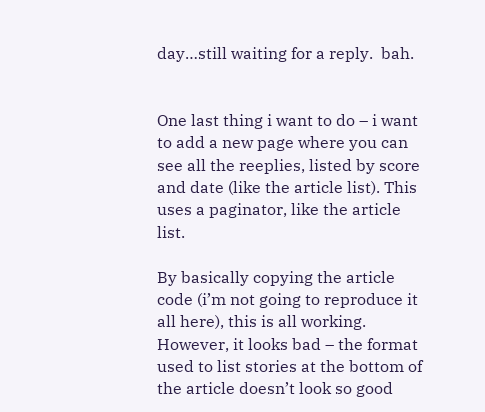day…still waiting for a reply.  bah.


One last thing i want to do – i want to add a new page where you can see all the reeplies, listed by score and date (like the article list). This uses a paginator, like the article list.

By basically copying the article code (i’m not going to reproduce it all here), this is all working. However, it looks bad – the format used to list stories at the bottom of the article doesn’t look so good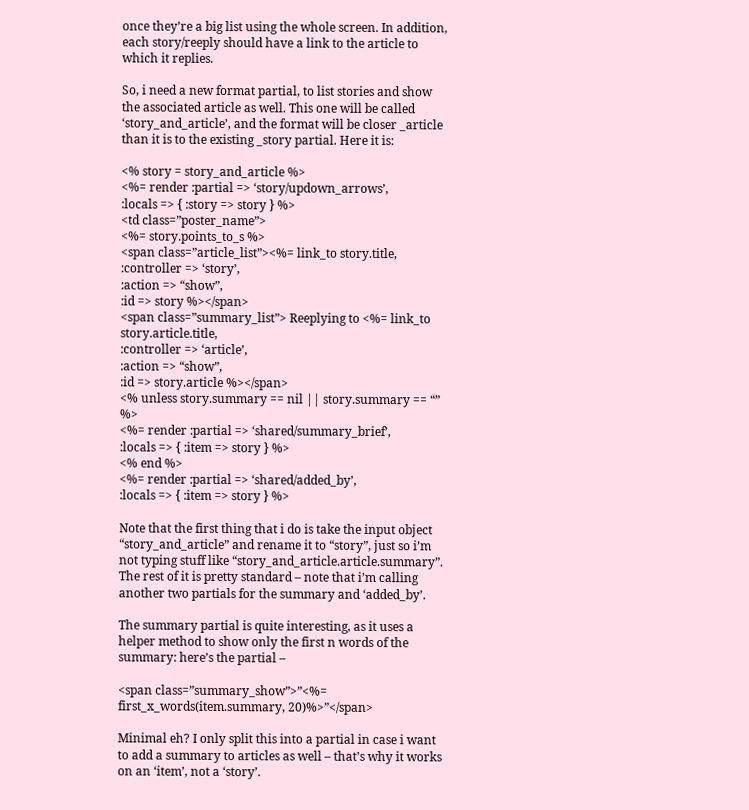once they’re a big list using the whole screen. In addition, each story/reeply should have a link to the article to which it replies.

So, i need a new format partial, to list stories and show the associated article as well. This one will be called ‘story_and_article’, and the format will be closer _article than it is to the existing _story partial. Here it is:

<% story = story_and_article %>
<%= render :partial => ‘story/updown_arrows’,
:locals => { :story => story } %>
<td class=”poster_name”>
<%= story.points_to_s %>
<span class=”article_list”><%= link_to story.title,
:controller => ‘story’,
:action => “show”,
:id => story %></span>
<span class=”summary_list”> Reeplying to <%= link_to story.article.title,
:controller => ‘article’,
:action => “show”,
:id => story.article %></span>
<% unless story.summary == nil || story.summary == “” %>
<%= render :partial => ‘shared/summary_brief’,
:locals => { :item => story } %>
<% end %>
<%= render :partial => ‘shared/added_by’,
:locals => { :item => story } %>

Note that the first thing that i do is take the input object “story_and_article” and rename it to “story”, just so i’m not typing stuff like “story_and_article.article.summary”. The rest of it is pretty standard – note that i’m calling another two partials for the summary and ‘added_by’.

The summary partial is quite interesting, as it uses a helper method to show only the first n words of the summary: here’s the partial –

<span class=”summary_show”>”<%= first_x_words(item.summary, 20)%>”</span>

Minimal eh? I only split this into a partial in case i want to add a summary to articles as well – that’s why it works on an ‘item’, not a ‘story’.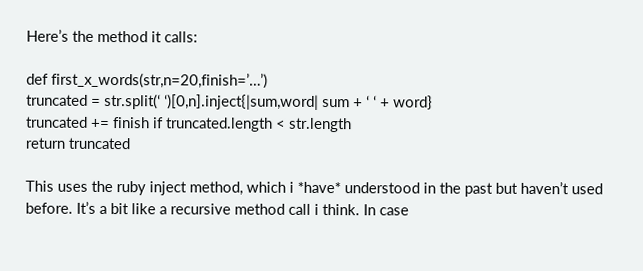Here’s the method it calls:

def first_x_words(str,n=20,finish=’…’)
truncated = str.split(‘ ‘)[0,n].inject{|sum,word| sum + ‘ ‘ + word}
truncated += finish if truncated.length < str.length
return truncated

This uses the ruby inject method, which i *have* understood in the past but haven’t used before. It’s a bit like a recursive method call i think. In case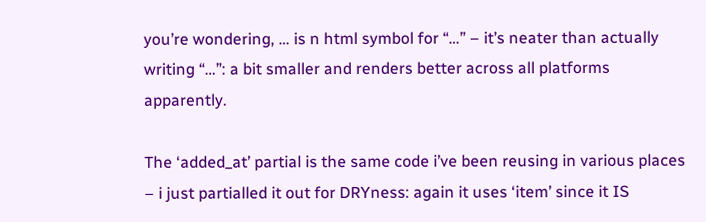you’re wondering, … is n html symbol for “…” – it’s neater than actually writing “…”: a bit smaller and renders better across all platforms apparently.

The ‘added_at’ partial is the same code i’ve been reusing in various places – i just partialled it out for DRYness: again it uses ‘item’ since it IS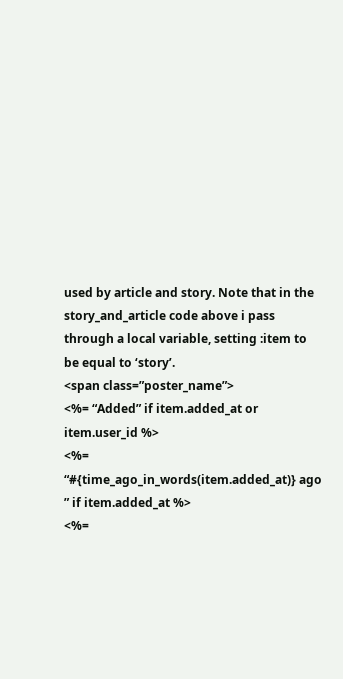used by article and story. Note that in the story_and_article code above i pass through a local variable, setting :item to be equal to ‘story’.
<span class=”poster_name”>
<%= “Added” if item.added_at or item.user_id %>
<%= “#{time_ago_in_words(item.added_at)} ago ” if item.added_at %>
<%=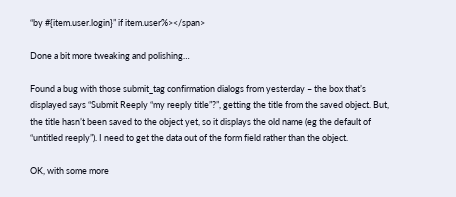“by #{item.user.login}” if item.user%></span>

Done a bit more tweaking and polishing…

Found a bug with those submit_tag confirmation dialogs from yesterday – the box that’s displayed says “Submit Reeply “my reeply title”?”, getting the title from the saved object. But, the title hasn’t been saved to the object yet, so it displays the old name (eg the default of “untitled reeply”). I need to get the data out of the form field rather than the object.

OK, with some more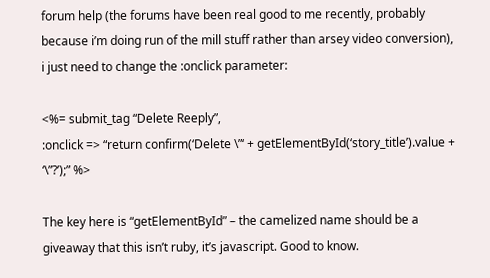forum help (the forums have been real good to me recently, probably because i’m doing run of the mill stuff rather than arsey video conversion), i just need to change the :onclick parameter:

<%= submit_tag “Delete Reeply”,
:onclick => “return confirm(‘Delete \”‘ + getElementById(‘story_title’).value + ‘\”?’);” %>

The key here is “getElementById” – the camelized name should be a giveaway that this isn’t ruby, it’s javascript. Good to know.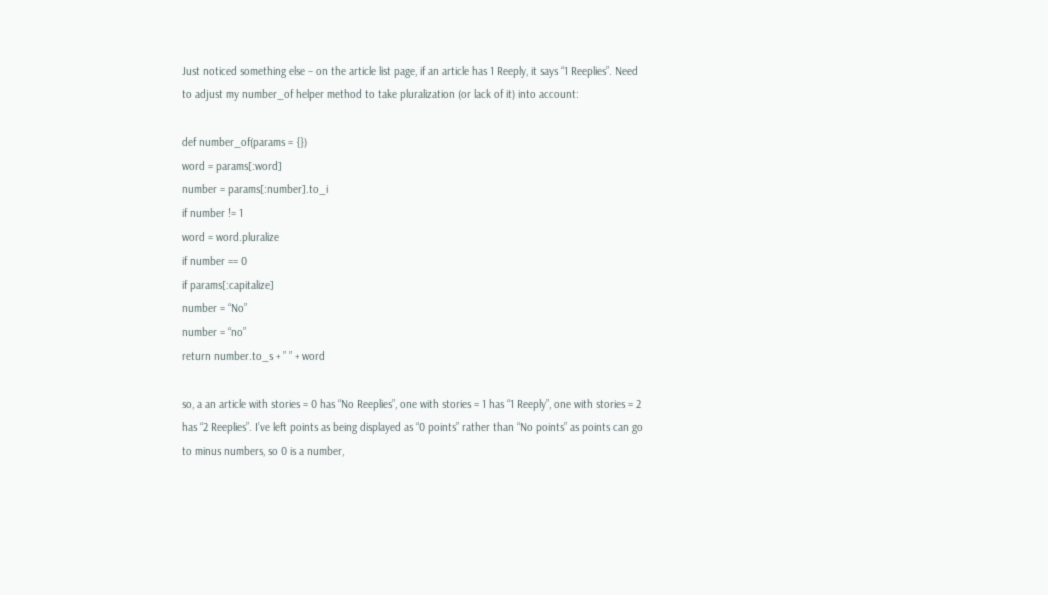Just noticed something else – on the article list page, if an article has 1 Reeply, it says “1 Reeplies”. Need to adjust my number_of helper method to take pluralization (or lack of it) into account:

def number_of(params = {})
word = params[:word]
number = params[:number].to_i
if number != 1
word = word.pluralize
if number == 0
if params[:capitalize]
number = “No”
number = “no”
return number.to_s + ” ” + word

so, a an article with stories = 0 has “No Reeplies”, one with stories = 1 has “1 Reeply”, one with stories = 2 has “2 Reeplies”. I’ve left points as being displayed as “0 points” rather than “No points” as points can go to minus numbers, so 0 is a number,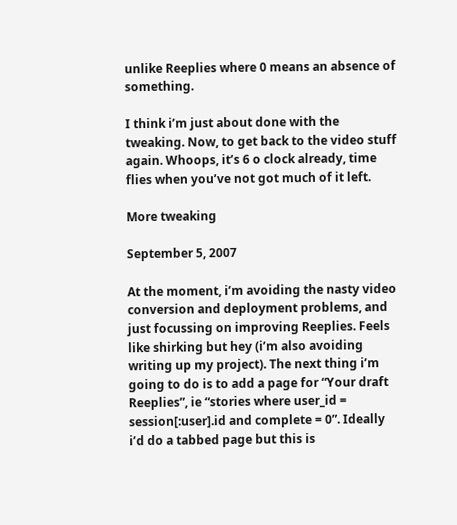unlike Reeplies where 0 means an absence of something.

I think i’m just about done with the tweaking. Now, to get back to the video stuff again. Whoops, it’s 6 o clock already, time flies when you’ve not got much of it left.

More tweaking

September 5, 2007

At the moment, i’m avoiding the nasty video conversion and deployment problems, and just focussing on improving Reeplies. Feels like shirking but hey (i’m also avoiding writing up my project). The next thing i’m going to do is to add a page for “Your draft Reeplies”, ie “stories where user_id = session[:user].id and complete = 0”. Ideally i’d do a tabbed page but this is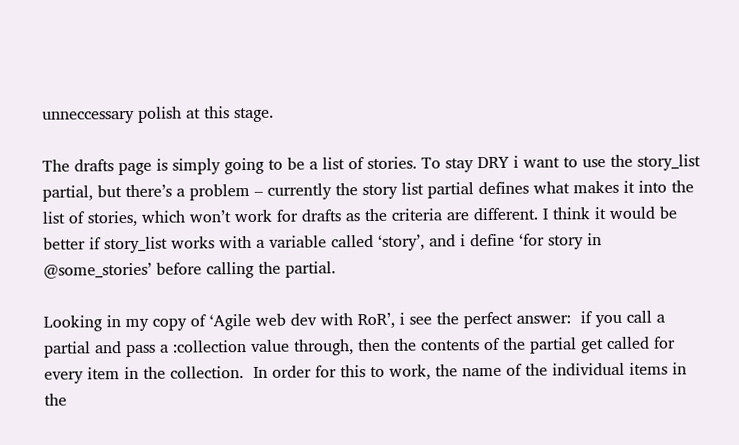unneccessary polish at this stage.

The drafts page is simply going to be a list of stories. To stay DRY i want to use the story_list partial, but there’s a problem – currently the story list partial defines what makes it into the list of stories, which won’t work for drafts as the criteria are different. I think it would be better if story_list works with a variable called ‘story’, and i define ‘for story in @some_stories’ before calling the partial.

Looking in my copy of ‘Agile web dev with RoR’, i see the perfect answer:  if you call a partial and pass a :collection value through, then the contents of the partial get called for every item in the collection.  In order for this to work, the name of the individual items in the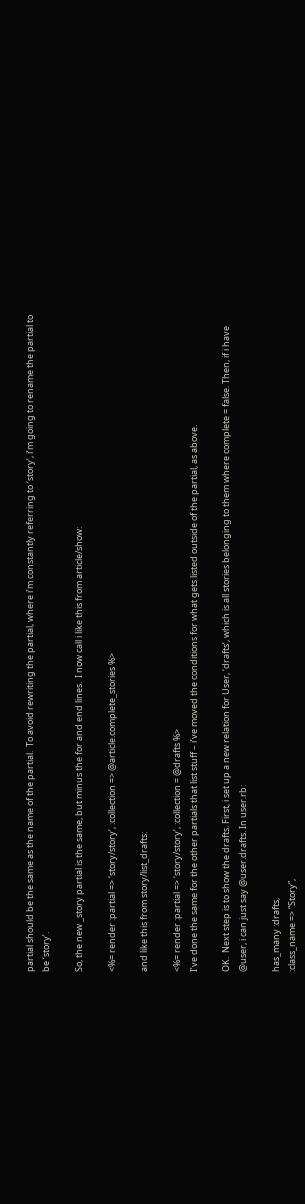partial should be the same as the name of the partial.  To avoid rewriting the partial, where i’m constantly referring to ‘story’, i’m going to rename the partial to be ‘story’.

So, the new _story partial is the same, but minus the for and end lines.  I now call i like this from article/show:

<%= render :partial => ‘story/story’, :collection => @article.complete_stories %>

and like this from story/list_drafts:

<%= render :partial => ‘story/story’, :collection = @drafts %>
I’ve done the same for the other partials that list stuff – i’ve moved the conditions for what gets listed outside of the partial, as above.

OK.  Next step is to show the drafts. First, i set up a new relation for User, ‘drafts’, which is all stories belonging to them where complete = false. Then, if i have @user, i can just say @user.drafts. In user.rb:

has_many :drafts,
:class_name => “Story”,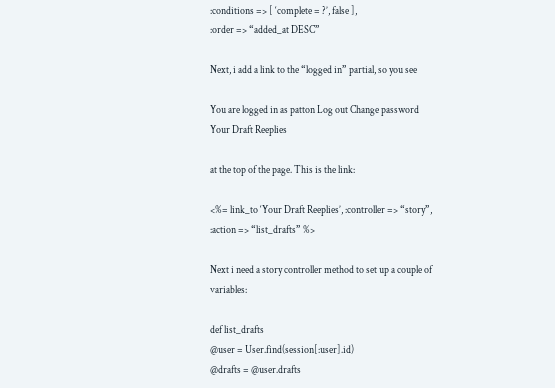:conditions => [ ‘complete = ?’, false ],
:order => “added_at DESC”

Next, i add a link to the “logged in” partial, so you see

You are logged in as patton Log out Change password Your Draft Reeplies

at the top of the page. This is the link:

<%= link_to ‘Your Draft Reeplies’, :controller => “story”, :action => “list_drafts” %>

Next i need a story controller method to set up a couple of variables:

def list_drafts
@user = User.find(session[:user].id)
@drafts = @user.drafts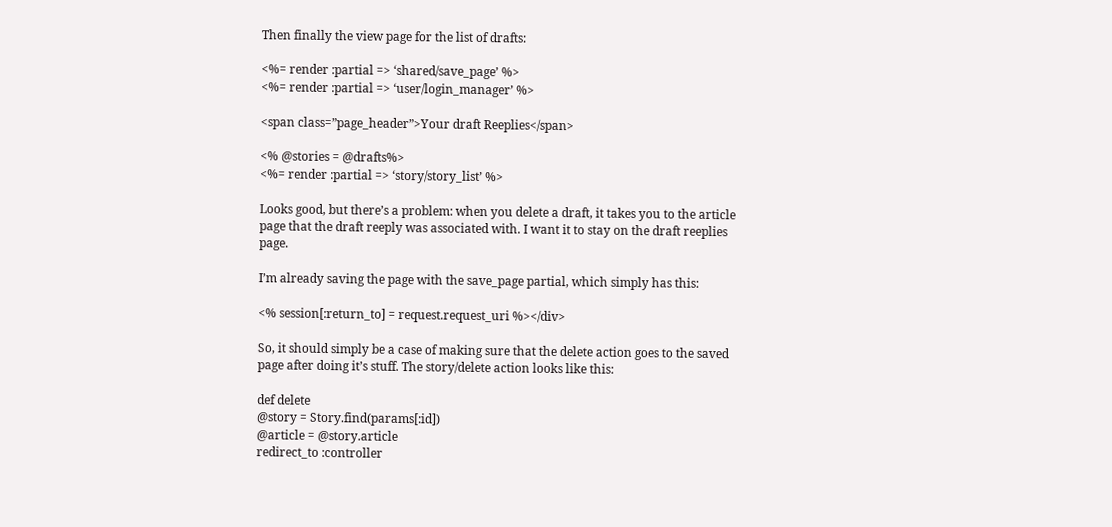Then finally the view page for the list of drafts:

<%= render :partial => ‘shared/save_page’ %>
<%= render :partial => ‘user/login_manager’ %>

<span class=”page_header”>Your draft Reeplies</span>

<% @stories = @drafts%>
<%= render :partial => ‘story/story_list’ %>

Looks good, but there’s a problem: when you delete a draft, it takes you to the article page that the draft reeply was associated with. I want it to stay on the draft reeplies page.

I’m already saving the page with the save_page partial, which simply has this:

<% session[:return_to] = request.request_uri %></div>

So, it should simply be a case of making sure that the delete action goes to the saved page after doing it’s stuff. The story/delete action looks like this:

def delete
@story = Story.find(params[:id])
@article = @story.article
redirect_to :controller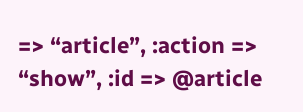=> “article”, :action => “show”, :id => @article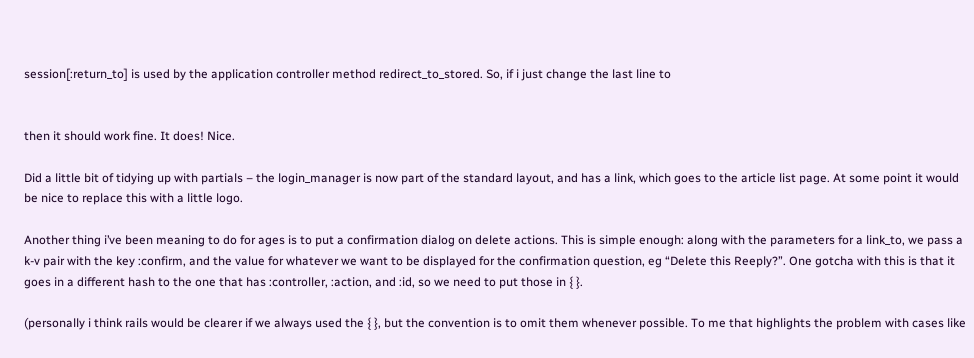session[:return_to] is used by the application controller method redirect_to_stored. So, if i just change the last line to


then it should work fine. It does! Nice.

Did a little bit of tidying up with partials – the login_manager is now part of the standard layout, and has a link, which goes to the article list page. At some point it would be nice to replace this with a little logo.

Another thing i’ve been meaning to do for ages is to put a confirmation dialog on delete actions. This is simple enough: along with the parameters for a link_to, we pass a k-v pair with the key :confirm, and the value for whatever we want to be displayed for the confirmation question, eg “Delete this Reeply?”. One gotcha with this is that it goes in a different hash to the one that has :controller, :action, and :id, so we need to put those in { }.

(personally i think rails would be clearer if we always used the { }, but the convention is to omit them whenever possible. To me that highlights the problem with cases like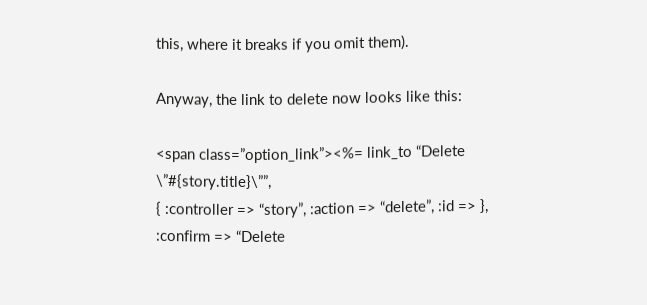this, where it breaks if you omit them).

Anyway, the link to delete now looks like this:

<span class=”option_link”><%= link_to “Delete \”#{story.title}\””,
{ :controller => “story”, :action => “delete”, :id => },
:confirm => “Delete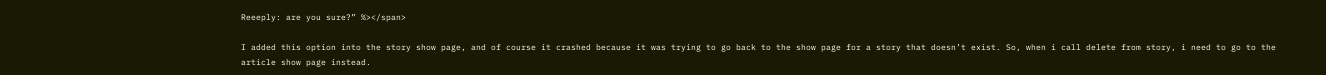Reeeply: are you sure?” %></span>

I added this option into the story show page, and of course it crashed because it was trying to go back to the show page for a story that doesn’t exist. So, when i call delete from story, i need to go to the article show page instead.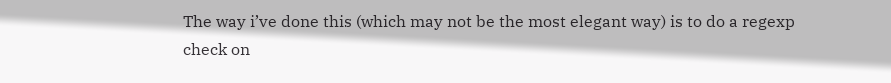The way i’ve done this (which may not be the most elegant way) is to do a regexp check on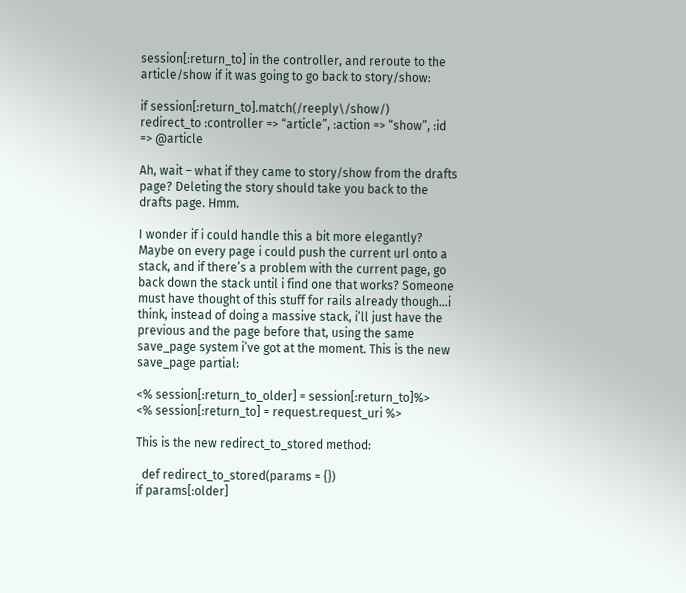session[:return_to] in the controller, and reroute to the article/show if it was going to go back to story/show:

if session[:return_to].match(/reeply\/show/)
redirect_to :controller => “article”, :action => “show”, :id => @article

Ah, wait – what if they came to story/show from the drafts page? Deleting the story should take you back to the drafts page. Hmm.

I wonder if i could handle this a bit more elegantly? Maybe on every page i could push the current url onto a stack, and if there’s a problem with the current page, go back down the stack until i find one that works? Someone must have thought of this stuff for rails already though…i think, instead of doing a massive stack, i’ll just have the previous and the page before that, using the same save_page system i’ve got at the moment. This is the new save_page partial:

<% session[:return_to_older] = session[:return_to]%>
<% session[:return_to] = request.request_uri %>

This is the new redirect_to_stored method:

  def redirect_to_stored(params = {})
if params[:older]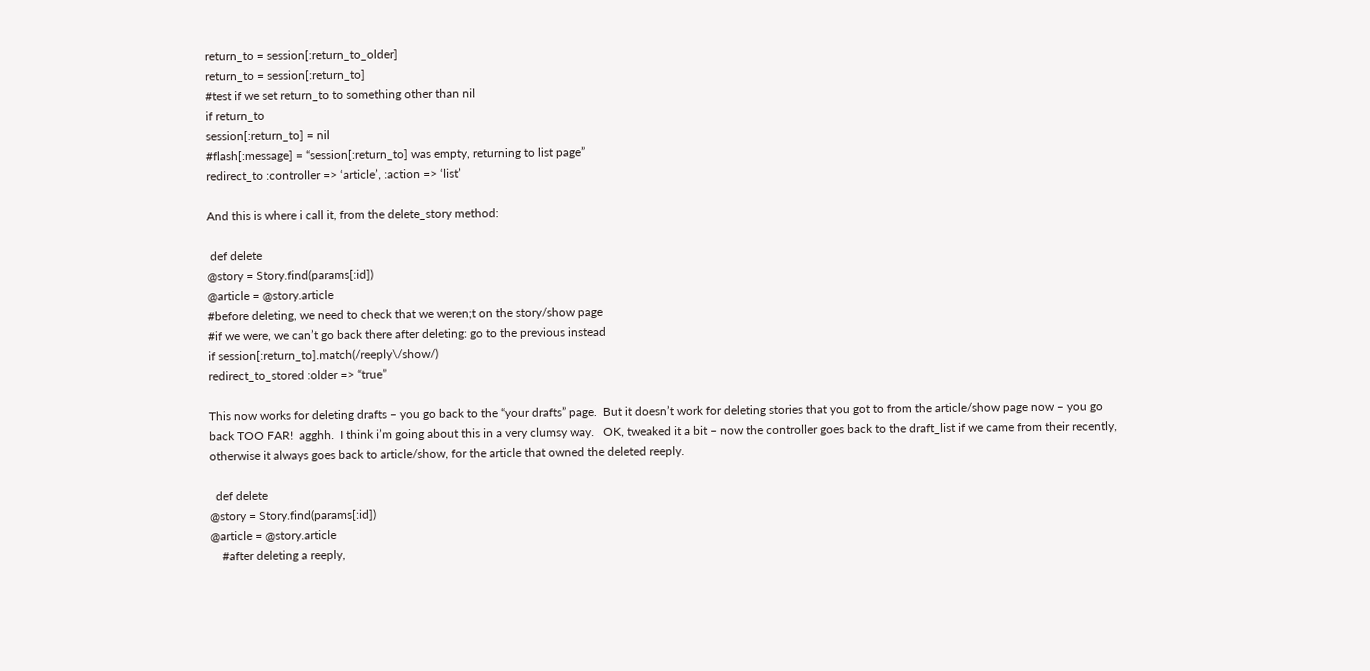return_to = session[:return_to_older]
return_to = session[:return_to]
#test if we set return_to to something other than nil
if return_to
session[:return_to] = nil
#flash[:message] = “session[:return_to] was empty, returning to list page”
redirect_to :controller => ‘article’, :action => ‘list’

And this is where i call it, from the delete_story method:

 def delete
@story = Story.find(params[:id])
@article = @story.article
#before deleting, we need to check that we weren;t on the story/show page
#if we were, we can’t go back there after deleting: go to the previous instead
if session[:return_to].match(/reeply\/show/)
redirect_to_stored :older => “true”

This now works for deleting drafts – you go back to the “your drafts” page.  But it doesn’t work for deleting stories that you got to from the article/show page now – you go back TOO FAR!  agghh.  I think i’m going about this in a very clumsy way.   OK, tweaked it a bit – now the controller goes back to the draft_list if we came from their recently, otherwise it always goes back to article/show, for the article that owned the deleted reeply.

  def delete
@story = Story.find(params[:id])
@article = @story.article
    #after deleting a reeply,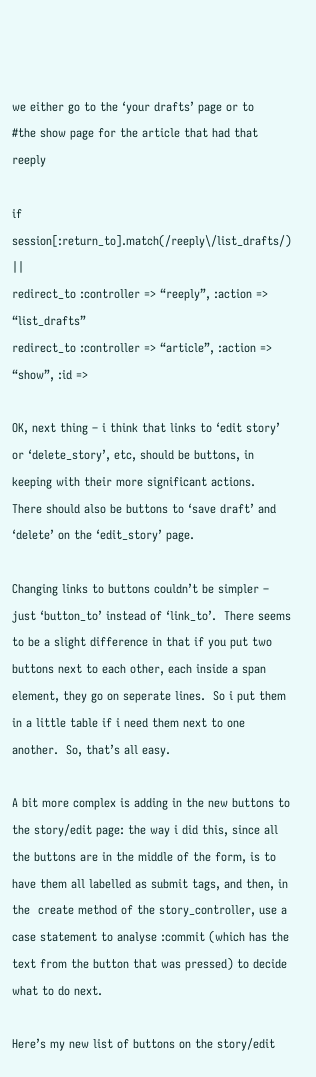we either go to the ‘your drafts’ page or to
#the show page for the article that had that reeply

if session[:return_to].match(/reeply\/list_drafts/) ||
redirect_to :controller => “reeply”, :action => “list_drafts”
redirect_to :controller => “article”, :action => “show”, :id =>

OK, next thing – i think that links to ‘edit story’ or ‘delete_story’, etc, should be buttons, in keeping with their more significant actions.  There should also be buttons to ‘save draft’ and ‘delete’ on the ‘edit_story’ page.

Changing links to buttons couldn’t be simpler – just ‘button_to’ instead of ‘link_to’.  There seems to be a slight difference in that if you put two buttons next to each other, each inside a span element, they go on seperate lines.  So i put them in a little table if i need them next to one another.  So, that’s all easy.

A bit more complex is adding in the new buttons to the story/edit page: the way i did this, since all the buttons are in the middle of the form, is to have them all labelled as submit tags, and then, in the  create method of the story_controller, use a case statement to analyse :commit (which has the text from the button that was pressed) to decide what to do next.

Here’s my new list of buttons on the story/edit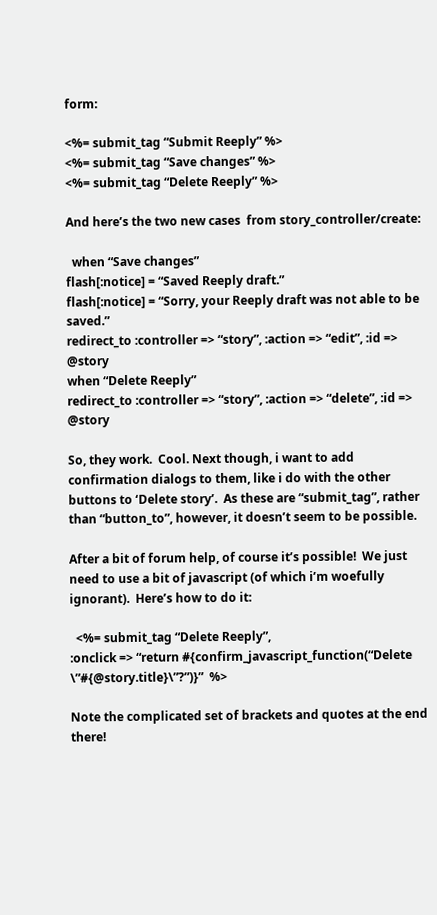form:

<%= submit_tag “Submit Reeply” %>
<%= submit_tag “Save changes” %>
<%= submit_tag “Delete Reeply” %>

And here’s the two new cases  from story_controller/create:

  when “Save changes”
flash[:notice] = “Saved Reeply draft.”
flash[:notice] = “Sorry, your Reeply draft was not able to be saved.”
redirect_to :controller => “story”, :action => “edit”, :id => @story
when “Delete Reeply”
redirect_to :controller => “story”, :action => “delete”, :id => @story

So, they work.  Cool. Next though, i want to add confirmation dialogs to them, like i do with the other buttons to ‘Delete story’.  As these are “submit_tag”, rather than “button_to”, however, it doesn’t seem to be possible.

After a bit of forum help, of course it’s possible!  We just need to use a bit of javascript (of which i’m woefully ignorant).  Here’s how to do it:

  <%= submit_tag “Delete Reeply”,
:onclick => “return #{confirm_javascript_function(“Delete \”#{@story.title}\”?”)}”  %>

Note the complicated set of brackets and quotes at the end there!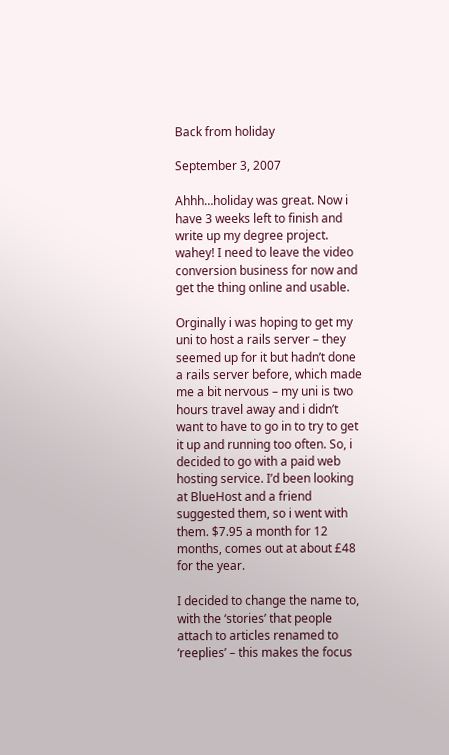Back from holiday

September 3, 2007

Ahhh…holiday was great. Now i have 3 weeks left to finish and write up my degree project. wahey! I need to leave the video conversion business for now and get the thing online and usable.

Orginally i was hoping to get my uni to host a rails server – they seemed up for it but hadn’t done a rails server before, which made me a bit nervous – my uni is two hours travel away and i didn’t want to have to go in to try to get it up and running too often. So, i decided to go with a paid web hosting service. I’d been looking at BlueHost and a friend suggested them, so i went with them. $7.95 a month for 12 months, comes out at about £48 for the year.

I decided to change the name to, with the ‘stories’ that people attach to articles renamed to ‘reeplies’ – this makes the focus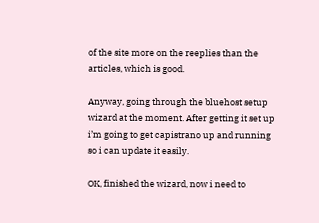of the site more on the reeplies than the articles, which is good.

Anyway, going through the bluehost setup wizard at the moment. After getting it set up i’m going to get capistrano up and running so i can update it easily.

OK, finished the wizard, now i need to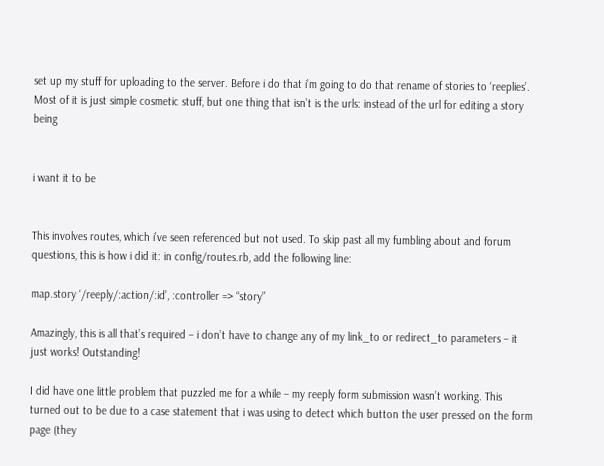set up my stuff for uploading to the server. Before i do that i’m going to do that rename of stories to ‘reeplies’. Most of it is just simple cosmetic stuff, but one thing that isn’t is the urls: instead of the url for editing a story being


i want it to be


This involves routes, which i’ve seen referenced but not used. To skip past all my fumbling about and forum questions, this is how i did it: in config/routes.rb, add the following line:

map.story ‘/reeply/:action/:id’, :controller => “story”

Amazingly, this is all that’s required – i don’t have to change any of my link_to or redirect_to parameters – it just works! Outstanding!

I did have one little problem that puzzled me for a while – my reeply form submission wasn’t working. This turned out to be due to a case statement that i was using to detect which button the user pressed on the form page (they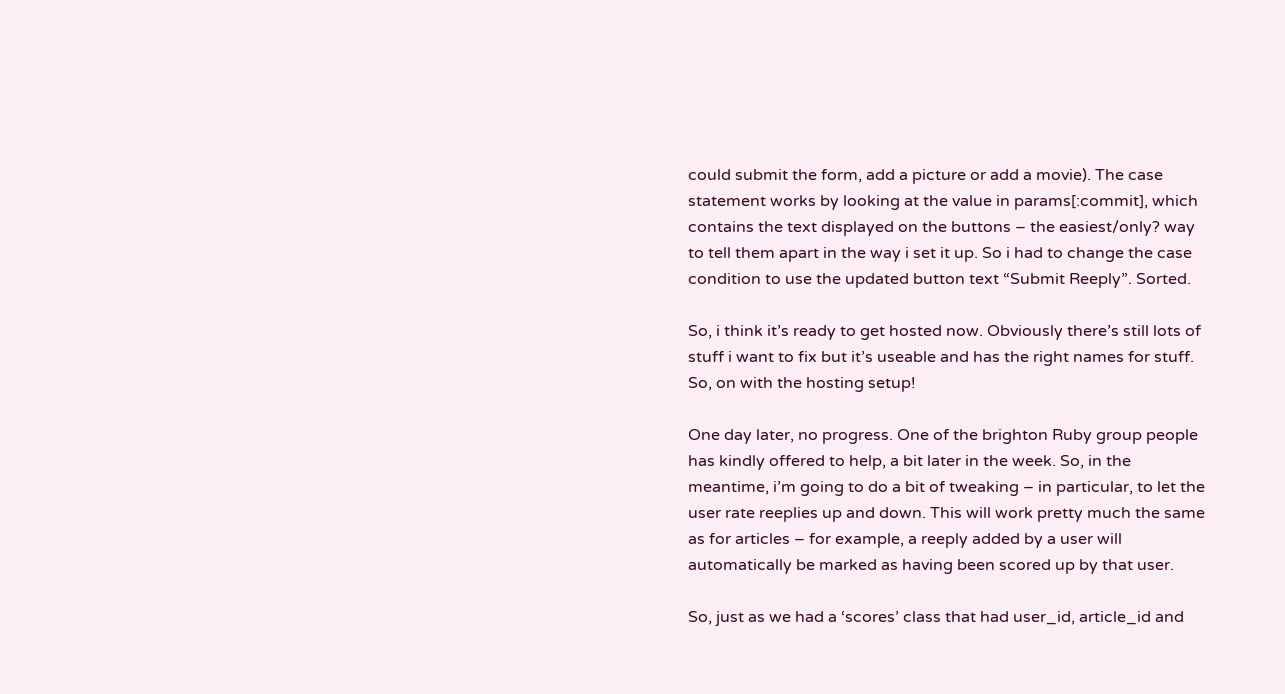could submit the form, add a picture or add a movie). The case statement works by looking at the value in params[:commit], which contains the text displayed on the buttons – the easiest/only? way to tell them apart in the way i set it up. So i had to change the case condition to use the updated button text “Submit Reeply”. Sorted.

So, i think it’s ready to get hosted now. Obviously there’s still lots of stuff i want to fix but it’s useable and has the right names for stuff. So, on with the hosting setup!

One day later, no progress. One of the brighton Ruby group people has kindly offered to help, a bit later in the week. So, in the meantime, i’m going to do a bit of tweaking – in particular, to let the user rate reeplies up and down. This will work pretty much the same as for articles – for example, a reeply added by a user will automatically be marked as having been scored up by that user.

So, just as we had a ‘scores’ class that had user_id, article_id and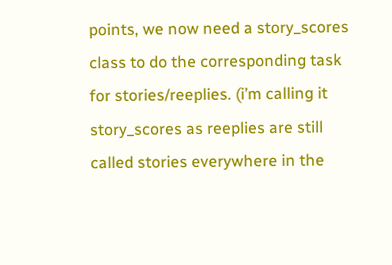points, we now need a story_scores class to do the corresponding task for stories/reeplies. (i’m calling it story_scores as reeplies are still called stories everywhere in the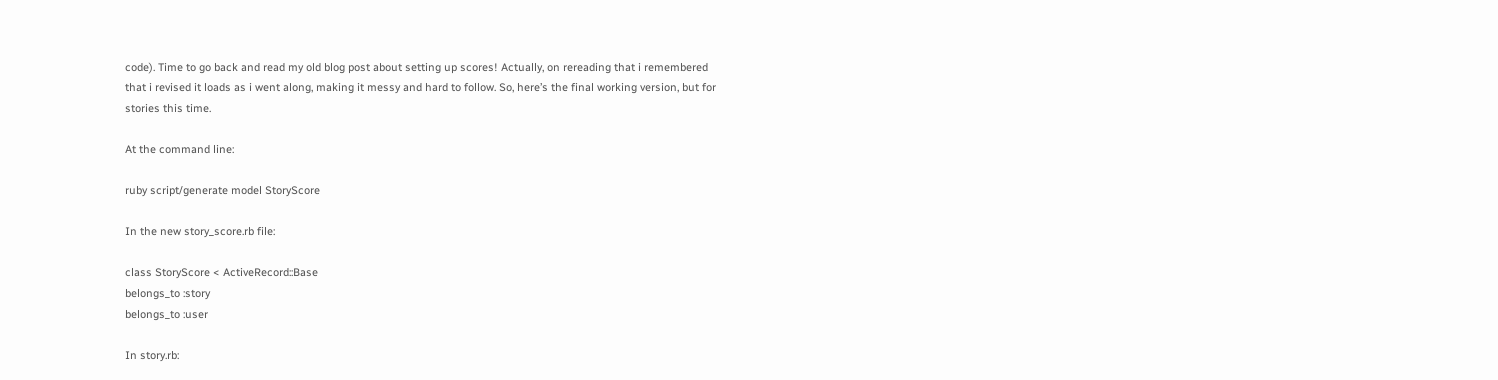code). Time to go back and read my old blog post about setting up scores! Actually, on rereading that i remembered that i revised it loads as i went along, making it messy and hard to follow. So, here’s the final working version, but for stories this time.

At the command line:

ruby script/generate model StoryScore

In the new story_score.rb file:

class StoryScore < ActiveRecord::Base
belongs_to :story
belongs_to :user

In story.rb: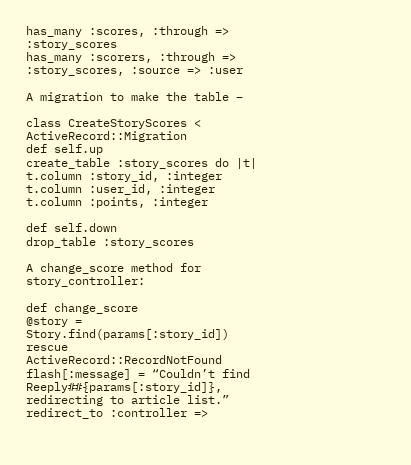has_many :scores, :through => :story_scores
has_many :scorers, :through => :story_scores, :source => :user

A migration to make the table –

class CreateStoryScores < ActiveRecord::Migration
def self.up
create_table :story_scores do |t|
t.column :story_id, :integer
t.column :user_id, :integer
t.column :points, :integer

def self.down
drop_table :story_scores

A change_score method for story_controller:

def change_score
@story = Story.find(params[:story_id])
rescue ActiveRecord::RecordNotFound
flash[:message] = “Couldn’t find Reeply##{params[:story_id]}, redirecting to article list.”
redirect_to :controller =>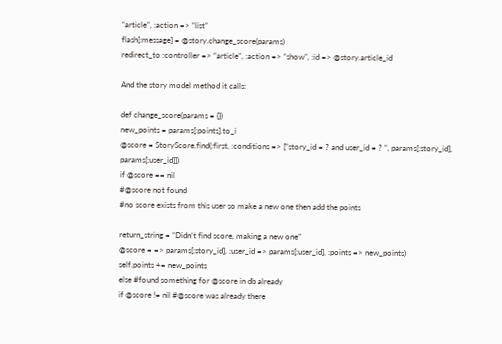“article”, :action => “list”
flash[:message] = @story.change_score(params)
redirect_to :controller => “article”, :action => “show”, :id => @story.article_id

And the story model method it calls:

def change_score(params = {})
new_points = params[:points].to_i
@score = StoryScore.find(:first, :conditions => [“story_id = ? and user_id = ? “, params[:story_id], params[:user_id]])
if @score == nil
#@score not found
#no score exists from this user so make a new one then add the points

return_string = “Didn’t find score, making a new one”
@score = => params[:story_id], :user_id => params[:user_id], :points => new_points)
self.points += new_points
else #found something for @score in db already
if @score != nil #@score was already there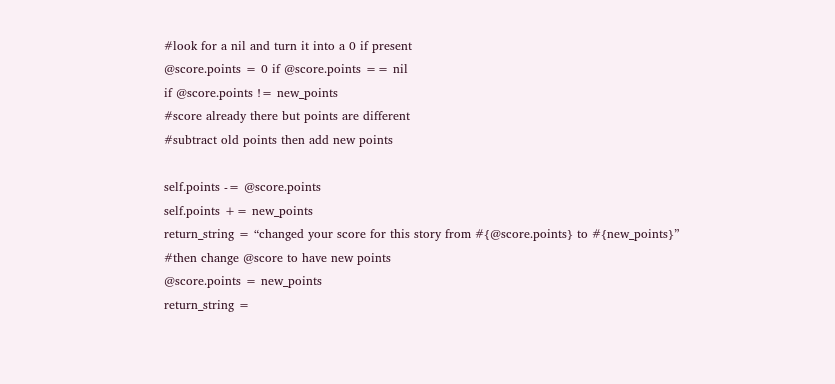#look for a nil and turn it into a 0 if present
@score.points = 0 if @score.points == nil
if @score.points != new_points
#score already there but points are different
#subtract old points then add new points

self.points -= @score.points
self.points += new_points
return_string = “changed your score for this story from #{@score.points} to #{new_points}”
#then change @score to have new points
@score.points = new_points
return_string =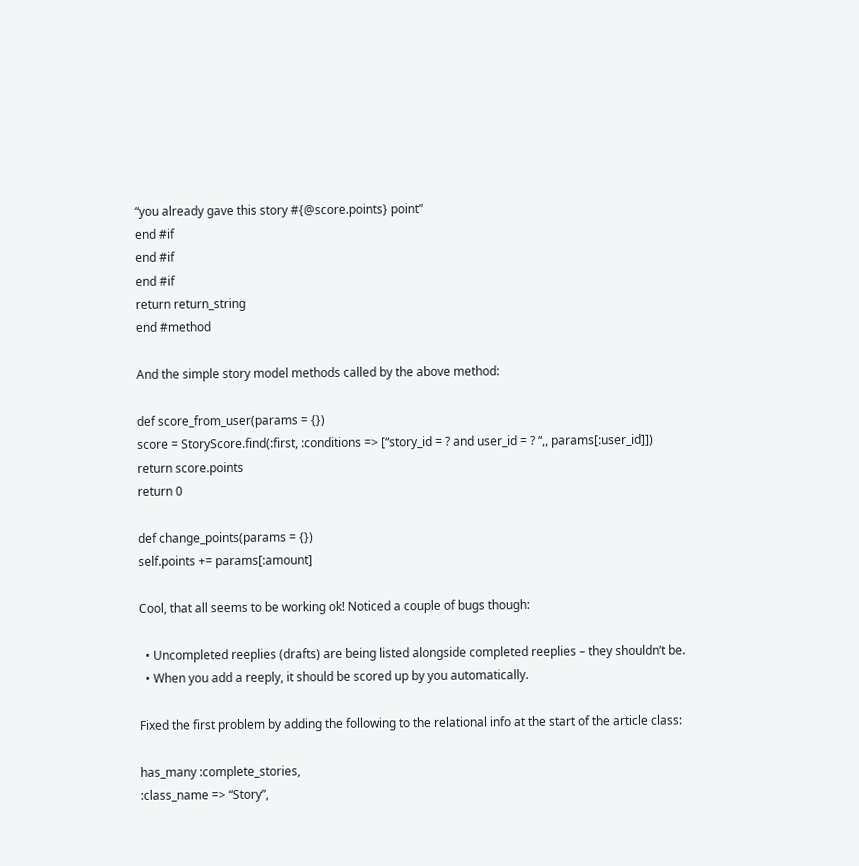“you already gave this story #{@score.points} point”
end #if
end #if
end #if
return return_string
end #method

And the simple story model methods called by the above method:

def score_from_user(params = {})
score = StoryScore.find(:first, :conditions => [“story_id = ? and user_id = ? “,, params[:user_id]])
return score.points
return 0

def change_points(params = {})
self.points += params[:amount]

Cool, that all seems to be working ok! Noticed a couple of bugs though:

  • Uncompleted reeplies (drafts) are being listed alongside completed reeplies – they shouldn’t be.
  • When you add a reeply, it should be scored up by you automatically.

Fixed the first problem by adding the following to the relational info at the start of the article class:

has_many :complete_stories,
:class_name => “Story”,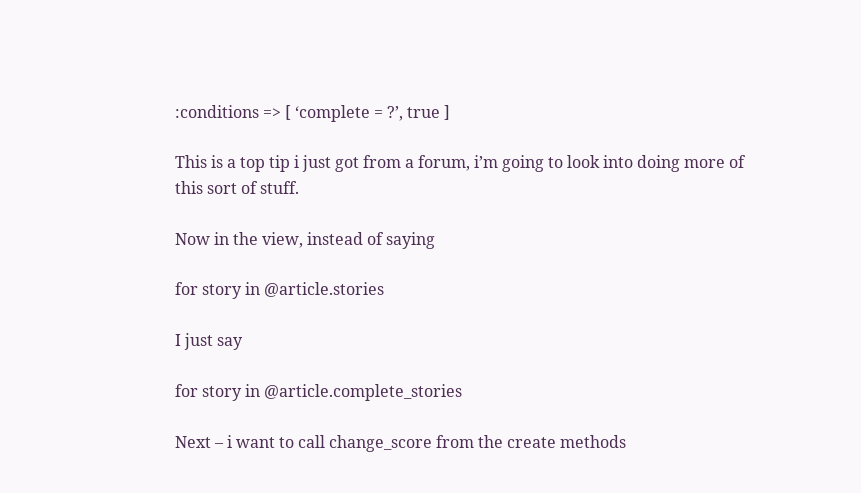:conditions => [ ‘complete = ?’, true ]

This is a top tip i just got from a forum, i’m going to look into doing more of this sort of stuff.

Now in the view, instead of saying

for story in @article.stories

I just say

for story in @article.complete_stories

Next – i want to call change_score from the create methods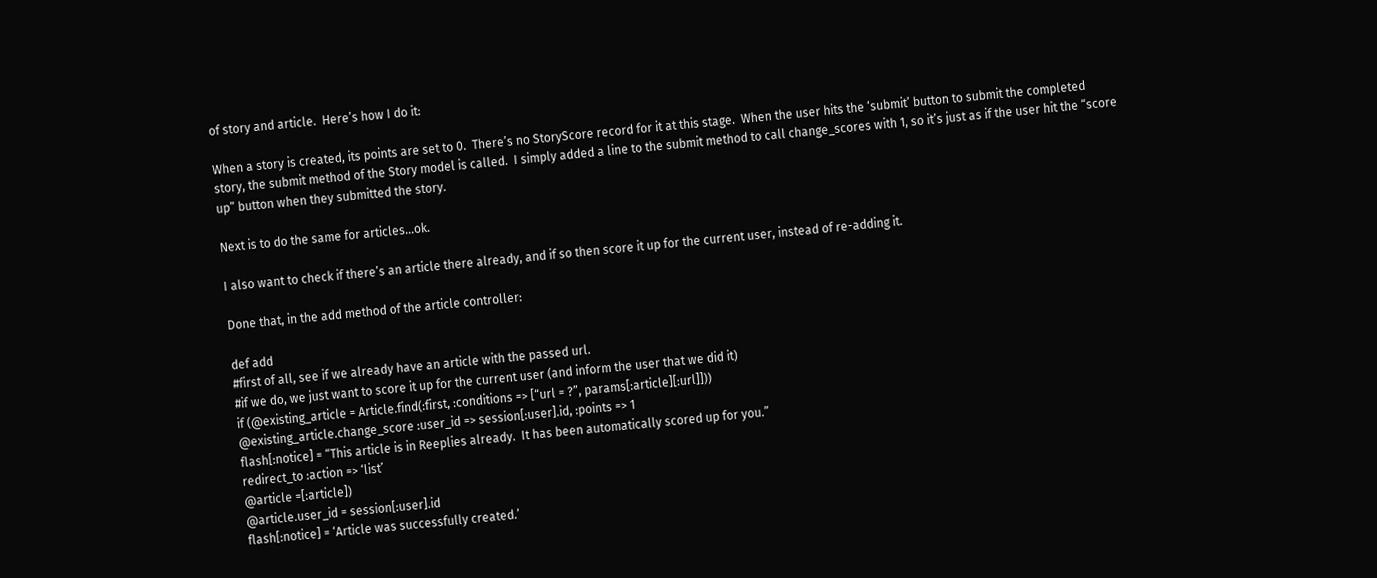of story and article.  Here’s how I do it:

When a story is created, its points are set to 0.  There’s no StoryScore record for it at this stage.  When the user hits the ‘submit’ button to submit the completed story, the submit method of the Story model is called.  I simply added a line to the submit method to call change_scores with 1, so it’s just as if the user hit the “score up” button when they submitted the story.

Next is to do the same for articles…ok.

I also want to check if there’s an article there already, and if so then score it up for the current user, instead of re-adding it.

Done that, in the add method of the article controller:

def add
#first of all, see if we already have an article with the passed url.
#if we do, we just want to score it up for the current user (and inform the user that we did it)
if (@existing_article = Article.find(:first, :conditions => [“url = ?”, params[:article][:url]]))
@existing_article.change_score :user_id => session[:user].id, :points => 1
flash[:notice] = “This article is in Reeplies already.  It has been automatically scored up for you.”
redirect_to :action => ‘list’
@article =[:article])
@article.user_id = session[:user].id
flash[:notice] = ‘Article was successfully created.’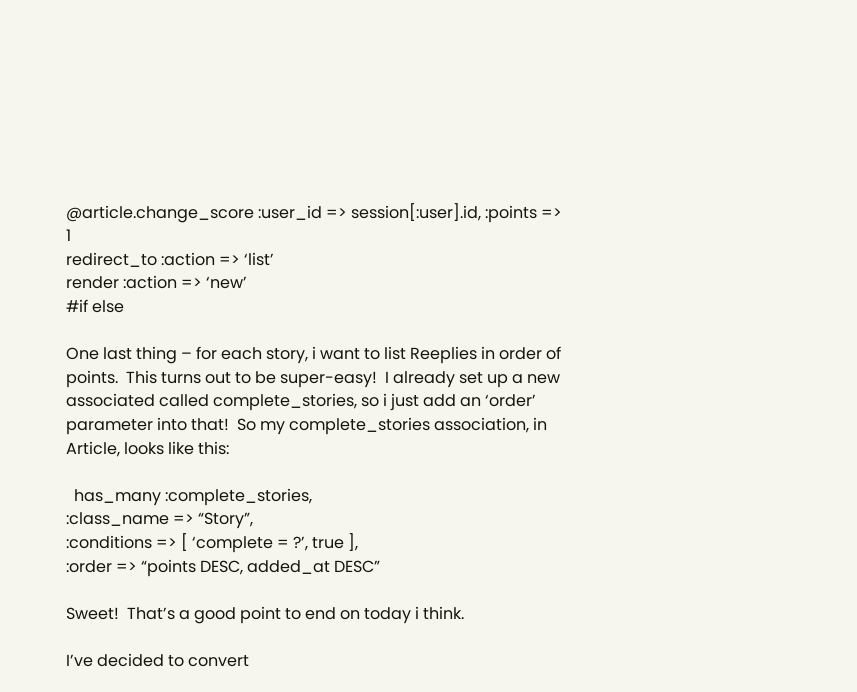@article.change_score :user_id => session[:user].id, :points => 1
redirect_to :action => ‘list’
render :action => ‘new’
#if else

One last thing – for each story, i want to list Reeplies in order of points.  This turns out to be super-easy!  I already set up a new associated called complete_stories, so i just add an ‘order’ parameter into that!  So my complete_stories association, in Article, looks like this:

  has_many :complete_stories,
:class_name => “Story”,
:conditions => [ ‘complete = ?’, true ],
:order => “points DESC, added_at DESC”

Sweet!  That’s a good point to end on today i think.

I’ve decided to convert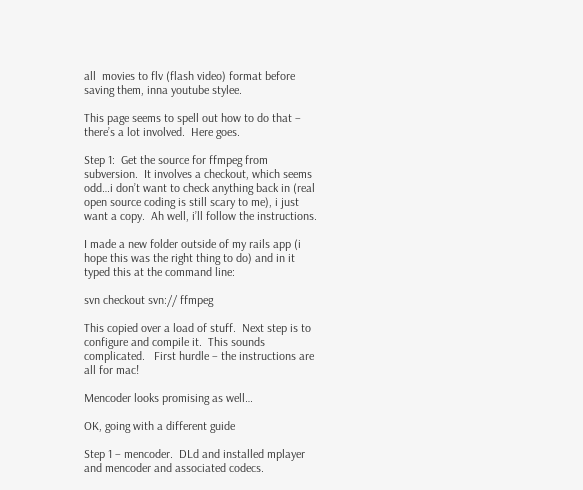all  movies to flv (flash video) format before saving them, inna youtube stylee.

This page seems to spell out how to do that – there’s a lot involved.  Here goes.

Step 1:  Get the source for ffmpeg from subversion.  It involves a checkout, which seems odd…i don’t want to check anything back in (real open source coding is still scary to me), i just want a copy.  Ah well, i’ll follow the instructions.

I made a new folder outside of my rails app (i hope this was the right thing to do) and in it typed this at the command line:

svn checkout svn:// ffmpeg

This copied over a load of stuff.  Next step is to configure and compile it.  This sounds complicated.   First hurdle – the instructions are all for mac!

Mencoder looks promising as well…

OK, going with a different guide

Step 1 – mencoder.  DLd and installed mplayer and mencoder and associated codecs.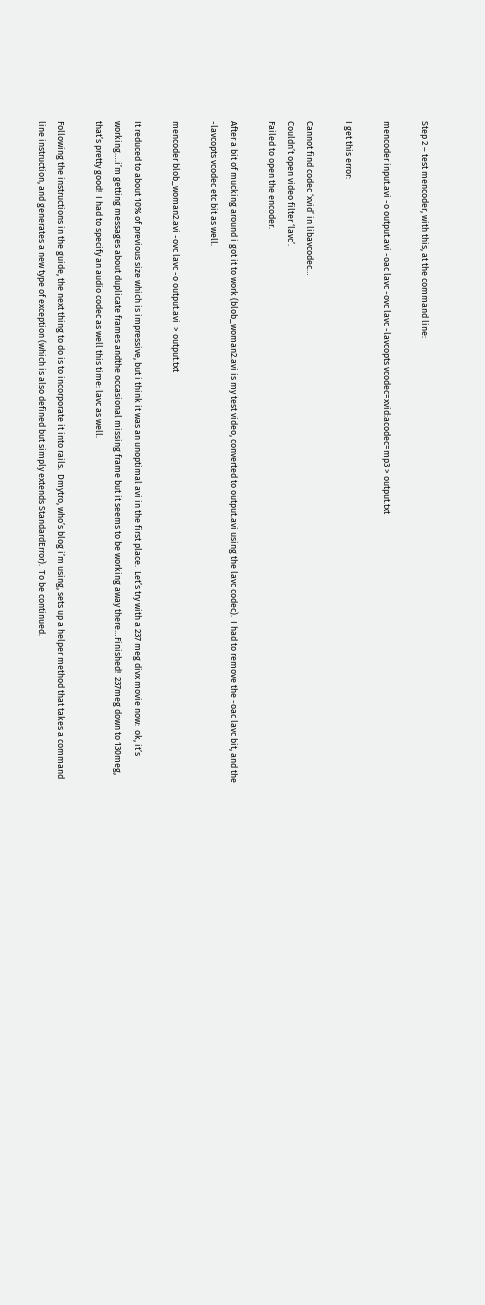Step 2 – test mencoder, with this, at the command line:

mencoder input.avi -o output.avi -oac lavc -ovc lavc -lavcopts vcodec=xvid:acodec=mp3 > output.txt

I get this error:

Cannot find codec ‘xvid’ in libavcodec…
Couldn’t open video filter ‘lavc’.
Failed to open the encoder.

After a bit of mucking around i got it to work (blob_woman2.avi is my test video, converted to output.avi using the lavc codec).  I had to remove the -oac lavc bit, and the -lavcopts vcodec etc bit as well.

mencoder blob_woman2.avi -ovc lavc -o output.avi  > output.txt

It reduced to about 10% of previous size which is impressive, but i think it was an unoptimal avi in the first place.  Let’s try with a 237 meg divx movie now:  ok, it’s working….i’m getting messages about duplicate frames andthe occasional missing frame but it seems to be working away there…Finished!  237meg down to 130meg, that’s pretty good!  I had to specify an audio codec as well this time: lavc as well.

Following the instructions in the guide, the next thing to do is to incorporate it into rails.  Dmytro, who’s blog i’m using, sets up a helper method that takes a command line instruction, and generates a new type of exception (which is also defined but simply extends StandardError).  To be continued.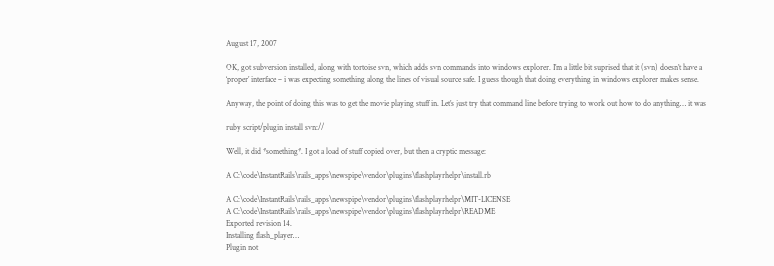August 17, 2007

OK, got subversion installed, along with tortoise svn, which adds svn commands into windows explorer. I’m a little bit suprised that it (svn) doesn’t have a ‘proper’ interface – i was expecting something along the lines of visual source safe. I guess though that doing everything in windows explorer makes sense.

Anyway, the point of doing this was to get the movie playing stuff in. Let’s just try that command line before trying to work out how to do anything… it was

ruby script/plugin install svn://

Well, it did *something*. I got a load of stuff copied over, but then a cryptic message:

A C:\code\InstantRails\rails_apps\newspipe\vendor\plugins\flashplayrhelpr\install.rb

A C:\code\InstantRails\rails_apps\newspipe\vendor\plugins\flashplayrhelpr\MIT-LICENSE
A C:\code\InstantRails\rails_apps\newspipe\vendor\plugins\flashplayrhelpr\README
Exported revision 14.
Installing flash_player…
Plugin not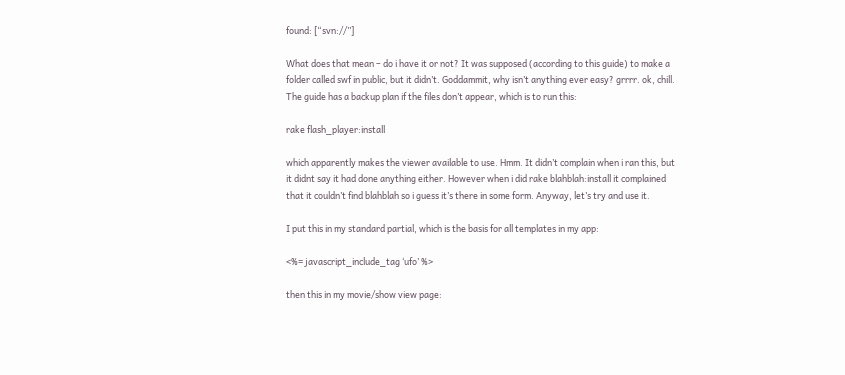found: [“svn://”]

What does that mean – do i have it or not? It was supposed (according to this guide) to make a folder called swf in public, but it didn’t. Goddammit, why isn’t anything ever easy? grrrr. ok, chill. The guide has a backup plan if the files don’t appear, which is to run this:

rake flash_player:install

which apparently makes the viewer available to use. Hmm. It didn’t complain when i ran this, but it didnt say it had done anything either. However when i did rake blahblah:install it complained that it couldn’t find blahblah so i guess it’s there in some form. Anyway, let’s try and use it.

I put this in my standard partial, which is the basis for all templates in my app:

<%= javascript_include_tag ‘ufo’ %>

then this in my movie/show view page: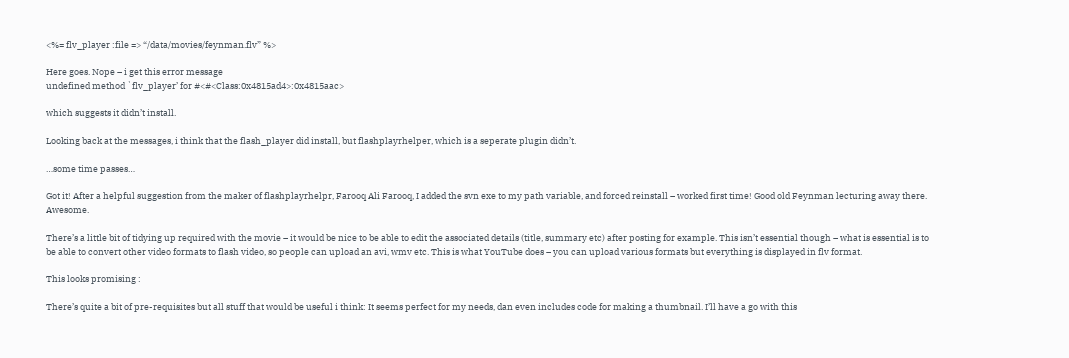<%= flv_player :file => “/data/movies/feynman.flv” %>

Here goes. Nope – i get this error message
undefined method `flv_player’ for #<#<Class:0x4815ad4>:0x4815aac>

which suggests it didn’t install.

Looking back at the messages, i think that the flash_player did install, but flashplayrhelper, which is a seperate plugin didn’t.

…some time passes…

Got it! After a helpful suggestion from the maker of flashplayrhelpr, Farooq Ali Farooq, I added the svn exe to my path variable, and forced reinstall – worked first time! Good old Feynman lecturing away there. Awesome.

There’s a little bit of tidying up required with the movie – it would be nice to be able to edit the associated details (title, summary etc) after posting for example. This isn’t essential though – what is essential is to be able to convert other video formats to flash video, so people can upload an avi, wmv etc. This is what YouTube does – you can upload various formats but everything is displayed in flv format.

This looks promising :

There’s quite a bit of pre-requisites but all stuff that would be useful i think: It seems perfect for my needs, dan even includes code for making a thumbnail. I’ll have a go with this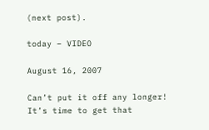(next post).

today – VIDEO

August 16, 2007

Can’t put it off any longer! It’s time to get that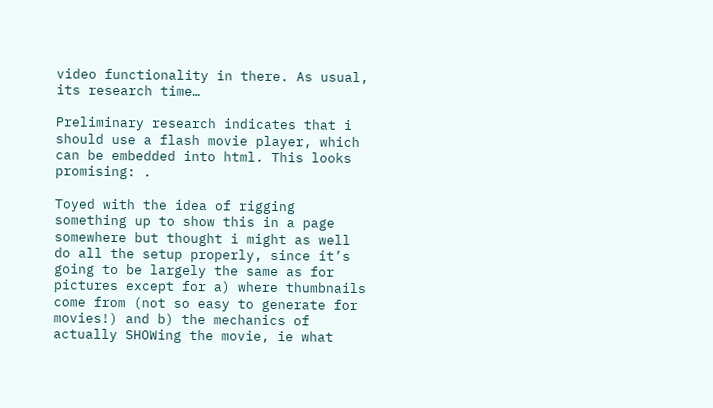video functionality in there. As usual, its research time…

Preliminary research indicates that i should use a flash movie player, which can be embedded into html. This looks promising: .

Toyed with the idea of rigging something up to show this in a page somewhere but thought i might as well do all the setup properly, since it’s going to be largely the same as for pictures except for a) where thumbnails come from (not so easy to generate for movies!) and b) the mechanics of actually SHOWing the movie, ie what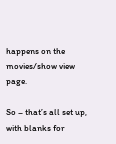happens on the movies/show view page.

So – that’s all set up, with blanks for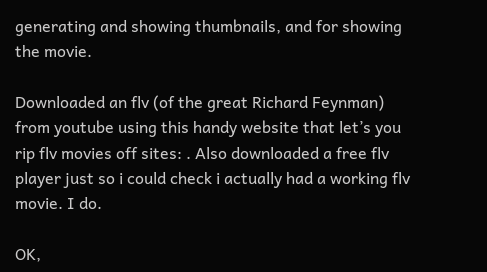generating and showing thumbnails, and for showing the movie.

Downloaded an flv (of the great Richard Feynman) from youtube using this handy website that let’s you rip flv movies off sites: . Also downloaded a free flv player just so i could check i actually had a working flv movie. I do.

OK,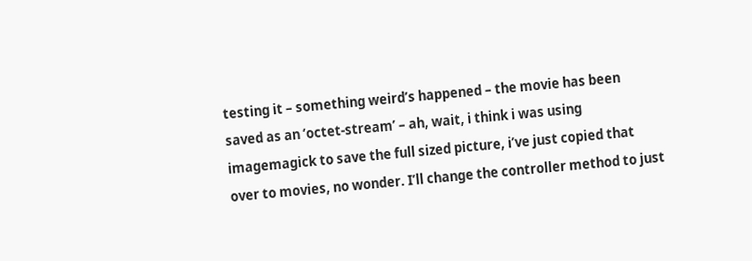testing it – something weird’s happened – the movie has been saved as an ‘octet-stream’ – ah, wait, i think i was using imagemagick to save the full sized picture, i’ve just copied that over to movies, no wonder. I’ll change the controller method to just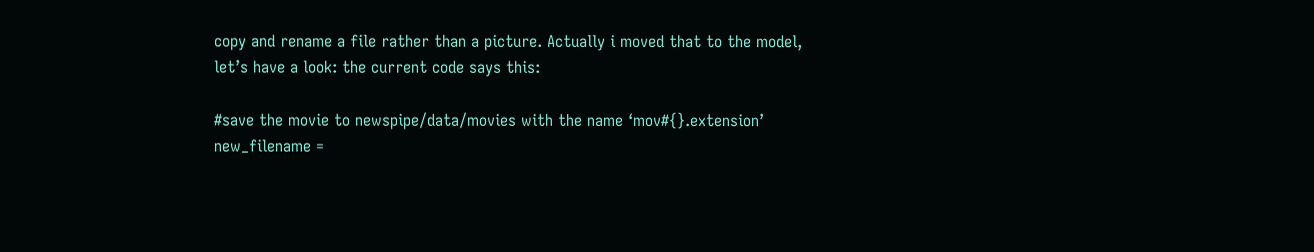copy and rename a file rather than a picture. Actually i moved that to the model, let’s have a look: the current code says this:

#save the movie to newspipe/data/movies with the name ‘mov#{}.extension’
new_filename =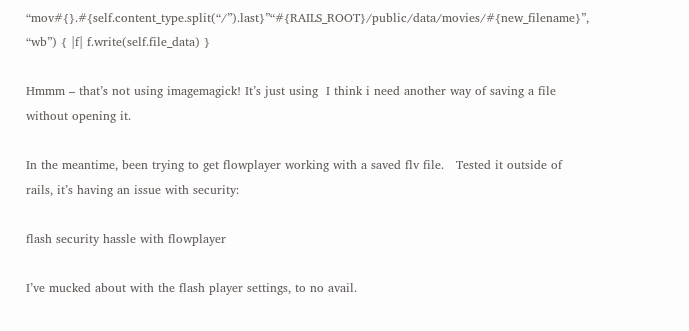“mov#{}.#{self.content_type.split(“/”).last}”“#{RAILS_ROOT}/public/data/movies/#{new_filename}”, “wb”) { |f| f.write(self.file_data) }

Hmmm – that’s not using imagemagick! It’s just using  I think i need another way of saving a file without opening it.

In the meantime, been trying to get flowplayer working with a saved flv file.   Tested it outside of rails, it’s having an issue with security:

flash security hassle with flowplayer

I’ve mucked about with the flash player settings, to no avail.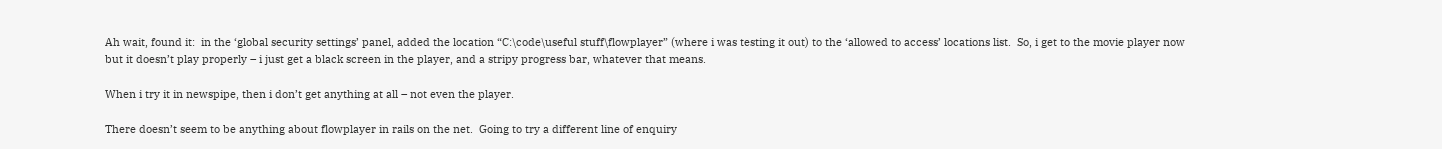Ah wait, found it:  in the ‘global security settings’ panel, added the location “C:\code\useful stuff\flowplayer” (where i was testing it out) to the ‘allowed to access’ locations list.  So, i get to the movie player now but it doesn’t play properly – i just get a black screen in the player, and a stripy progress bar, whatever that means.

When i try it in newspipe, then i don’t get anything at all – not even the player.

There doesn’t seem to be anything about flowplayer in rails on the net.  Going to try a different line of enquiry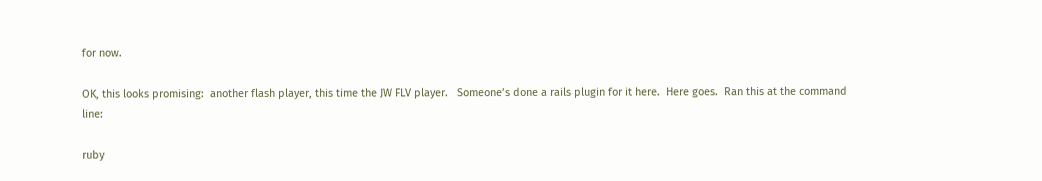for now.

OK, this looks promising:  another flash player, this time the JW FLV player.   Someone’s done a rails plugin for it here.  Here goes.  Ran this at the command line:

ruby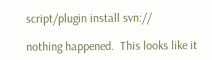script/plugin install svn://

nothing happened.  This looks like it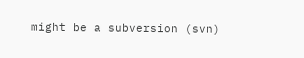might be a subversion (svn)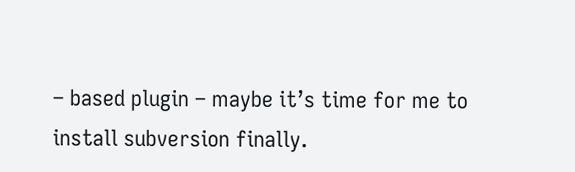– based plugin – maybe it’s time for me to install subversion finally.